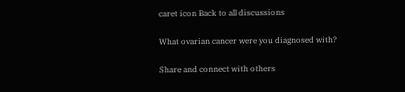caret icon Back to all discussions

What ovarian cancer were you diagnosed with?

Share and connect with others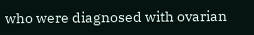who were diagnosed with ovarian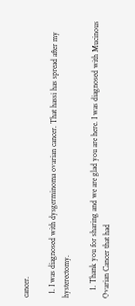cancer.

  1. I was diagnosed with dysgerminoma ovarian cancer. That hassi has spread after my hysterectomy.

    1. Thank you for sharing and we are glad you are here. I was diagnosed with Mucinous Ovarian Cancer that had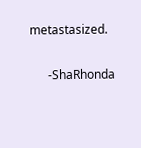metastasized.

      -ShaRhonda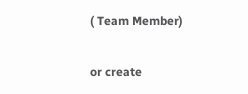( Team Member)

or create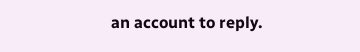an account to reply.